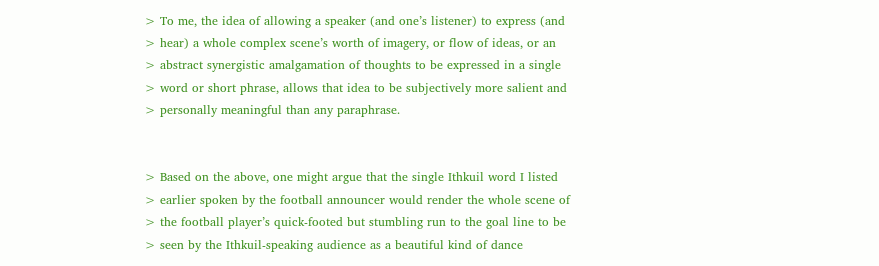> To me, the idea of allowing a speaker (and one’s listener) to express (and
> hear) a whole complex scene’s worth of imagery, or flow of ideas, or an
> abstract synergistic amalgamation of thoughts to be expressed in a single
> word or short phrase, allows that idea to be subjectively more salient and
> personally meaningful than any paraphrase.


> Based on the above, one might argue that the single Ithkuil word I listed
> earlier spoken by the football announcer would render the whole scene of
> the football player’s quick-footed but stumbling run to the goal line to be
> seen by the Ithkuil-speaking audience as a beautiful kind of dance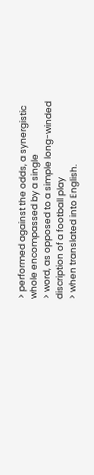> performed against the odds, a synergistic whole encompassed by a single
> word, as opposed to a simple long-winded discription of a football play
> when translated into English.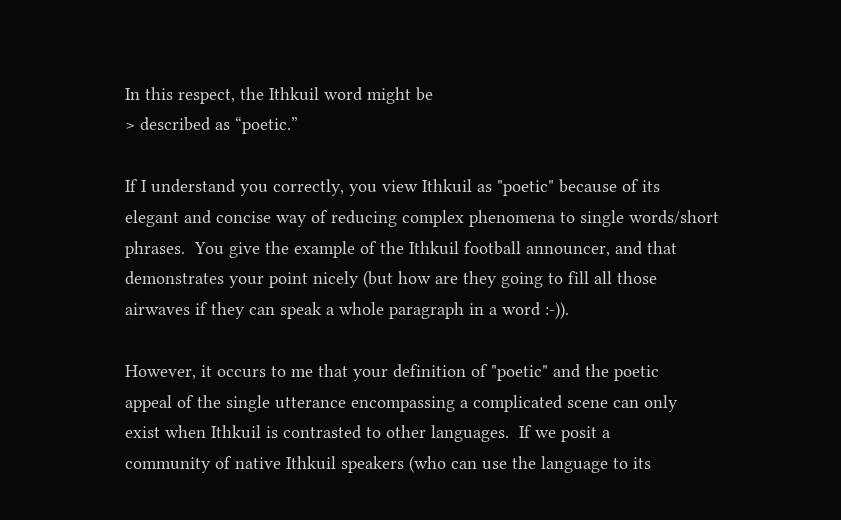In this respect, the Ithkuil word might be
> described as “poetic.”

If I understand you correctly, you view Ithkuil as "poetic" because of its
elegant and concise way of reducing complex phenomena to single words/short
phrases.  You give the example of the Ithkuil football announcer, and that
demonstrates your point nicely (but how are they going to fill all those
airwaves if they can speak a whole paragraph in a word :-)).

However, it occurs to me that your definition of "poetic" and the poetic
appeal of the single utterance encompassing a complicated scene can only
exist when Ithkuil is contrasted to other languages.  If we posit a
community of native Ithkuil speakers (who can use the language to its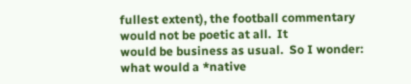fullest extent), the football commentary would not be poetic at all.  It
would be business as usual.  So I wonder:  what would a *native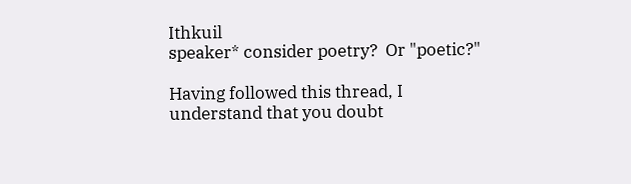Ithkuil
speaker* consider poetry?  Or "poetic?"

Having followed this thread, I understand that you doubt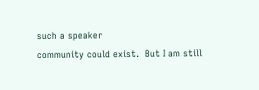such a speaker
community could exist.  But I am still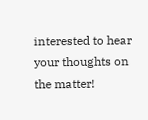interested to hear your thoughts on
the matter!